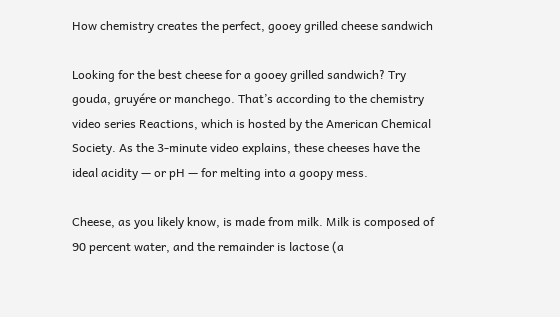How chemistry creates the perfect, gooey grilled cheese sandwich

Looking for the best cheese for a gooey grilled sandwich? Try gouda, gruyére or manchego. That’s according to the chemistry video series Reactions, which is hosted by the American Chemical Society. As the 3-minute video explains, these cheeses have the ideal acidity — or pH — for melting into a goopy mess.

Cheese, as you likely know, is made from milk. Milk is composed of 90 percent water, and the remainder is lactose (a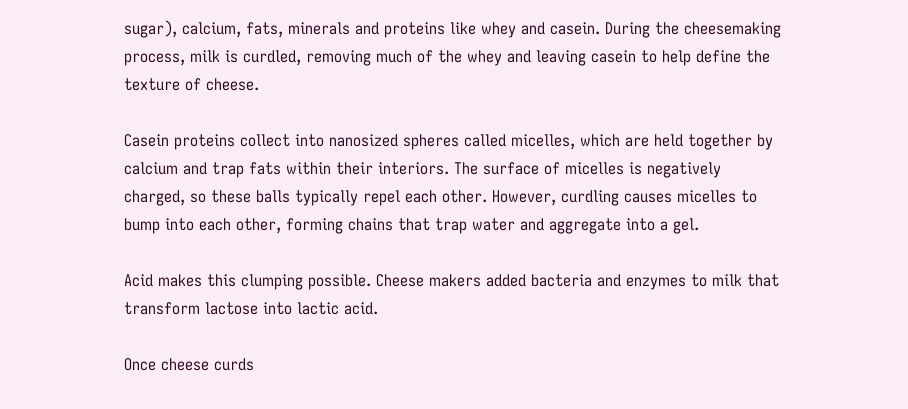sugar), calcium, fats, minerals and proteins like whey and casein. During the cheesemaking process, milk is curdled, removing much of the whey and leaving casein to help define the texture of cheese.

Casein proteins collect into nanosized spheres called micelles, which are held together by calcium and trap fats within their interiors. The surface of micelles is negatively charged, so these balls typically repel each other. However, curdling causes micelles to bump into each other, forming chains that trap water and aggregate into a gel.

Acid makes this clumping possible. Cheese makers added bacteria and enzymes to milk that transform lactose into lactic acid.

Once cheese curds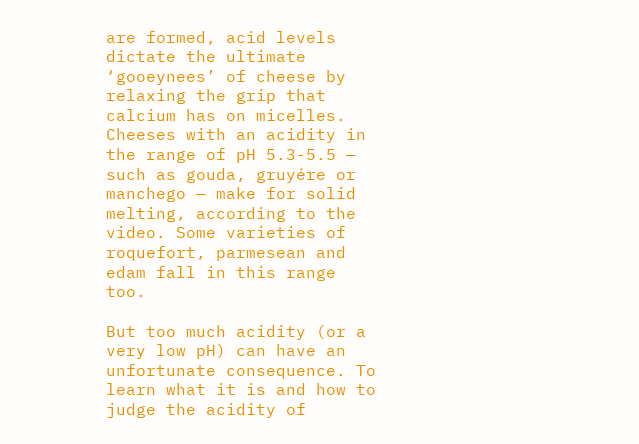are formed, acid levels dictate the ultimate ‘gooeynees’ of cheese by relaxing the grip that calcium has on micelles. Cheeses with an acidity in the range of pH 5.3-5.5 — such as gouda, gruyére or manchego — make for solid melting, according to the video. Some varieties of roquefort, parmesean and edam fall in this range too.

But too much acidity (or a very low pH) can have an unfortunate consequence. To learn what it is and how to judge the acidity of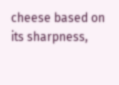cheese based on its sharpness,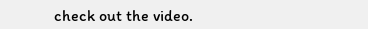check out the video.